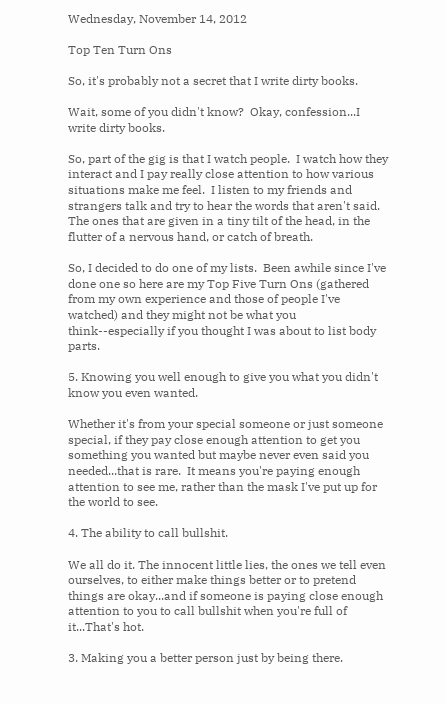Wednesday, November 14, 2012

Top Ten Turn Ons

So, it's probably not a secret that I write dirty books.

Wait, some of you didn't know?  Okay, confession...I write dirty books.

So, part of the gig is that I watch people.  I watch how they interact and I pay really close attention to how various situations make me feel.  I listen to my friends and strangers talk and try to hear the words that aren't said.  The ones that are given in a tiny tilt of the head, in the flutter of a nervous hand, or catch of breath.

So, I decided to do one of my lists.  Been awhile since I've done one so here are my Top Five Turn Ons (gathered from my own experience and those of people I've watched) and they might not be what you think--especially if you thought I was about to list body parts.

5. Knowing you well enough to give you what you didn't know you even wanted.

Whether it's from your special someone or just someone special, if they pay close enough attention to get you something you wanted but maybe never even said you needed...that is rare.  It means you're paying enough attention to see me, rather than the mask I've put up for the world to see.

4. The ability to call bullshit.

We all do it. The innocent little lies, the ones we tell even ourselves, to either make things better or to pretend things are okay...and if someone is paying close enough attention to you to call bullshit when you're full of it...That's hot.

3. Making you a better person just by being there.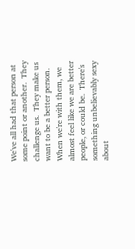We've all had that person at some point or another.  They challenge us.  They make us want to be a better person.  When we're with them, we almost feel like we are better people, or could be.  There's something unbelievably sexy about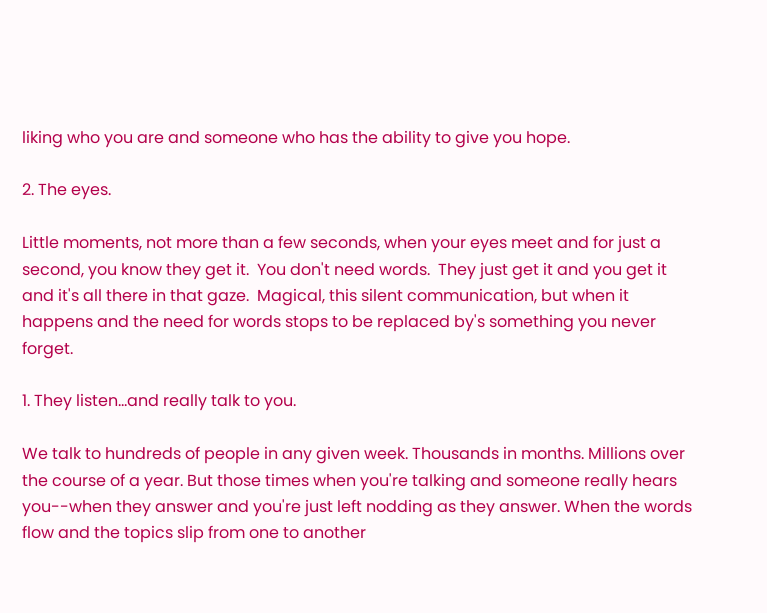liking who you are and someone who has the ability to give you hope.

2. The eyes.

Little moments, not more than a few seconds, when your eyes meet and for just a second, you know they get it.  You don't need words.  They just get it and you get it and it's all there in that gaze.  Magical, this silent communication, but when it happens and the need for words stops to be replaced by's something you never forget.

1. They listen...and really talk to you.

We talk to hundreds of people in any given week. Thousands in months. Millions over the course of a year. But those times when you're talking and someone really hears you--when they answer and you're just left nodding as they answer. When the words flow and the topics slip from one to another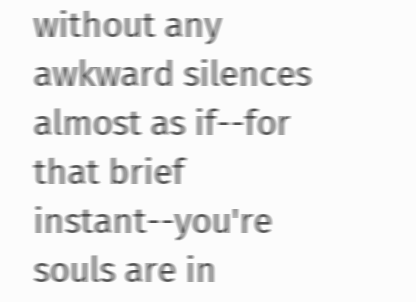without any awkward silences almost as if--for that brief instant--you're souls are in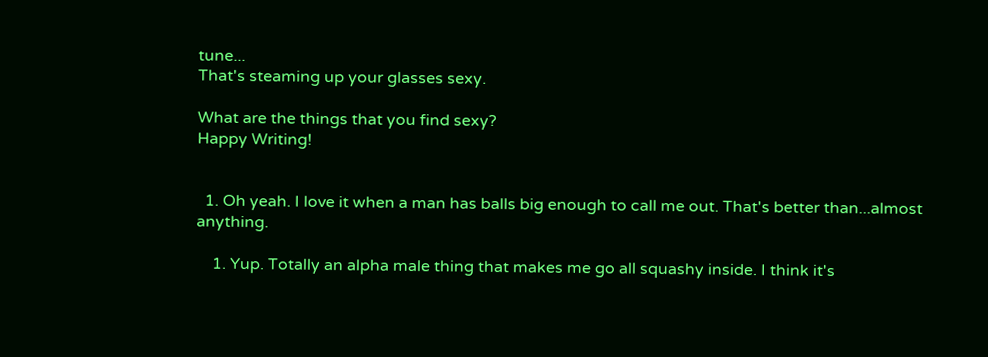tune...
That's steaming up your glasses sexy.

What are the things that you find sexy?
Happy Writing!


  1. Oh yeah. I love it when a man has balls big enough to call me out. That's better than...almost anything.

    1. Yup. Totally an alpha male thing that makes me go all squashy inside. I think it's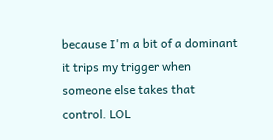because I'm a bit of a dominant it trips my trigger when someone else takes that control. LOL